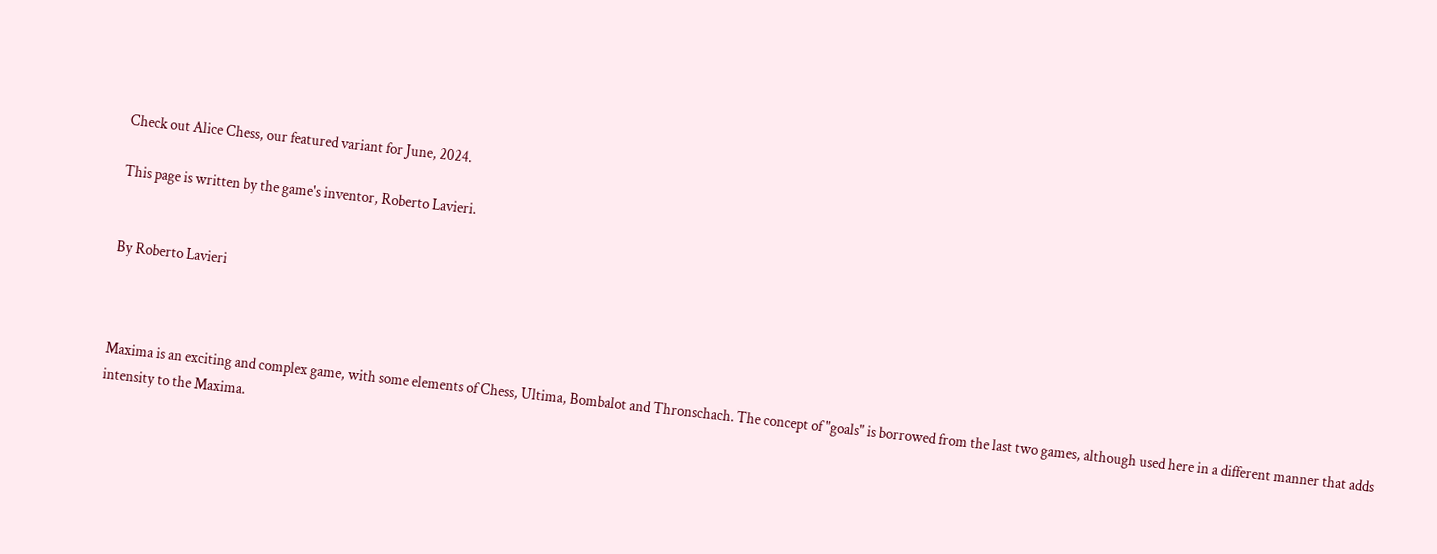Check out Alice Chess, our featured variant for June, 2024.

This page is written by the game's inventor, Roberto Lavieri.


By Roberto Lavieri



Maxima is an exciting and complex game, with some elements of Chess, Ultima, Bombalot and Thronschach. The concept of "goals" is borrowed from the last two games, although used here in a different manner that adds intensity to the Maxima.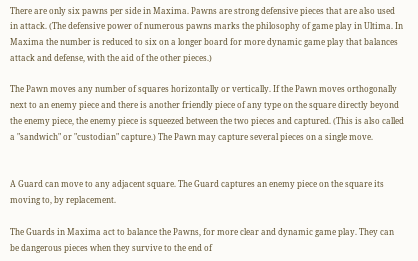There are only six pawns per side in Maxima. Pawns are strong defensive pieces that are also used in attack. (The defensive power of numerous pawns marks the philosophy of game play in Ultima. In Maxima the number is reduced to six on a longer board for more dynamic game play that balances attack and defense, with the aid of the other pieces.)

The Pawn moves any number of squares horizontally or vertically. If the Pawn moves orthogonally next to an enemy piece and there is another friendly piece of any type on the square directly beyond the enemy piece, the enemy piece is squeezed between the two pieces and captured. (This is also called a "sandwich" or "custodian" capture.) The Pawn may capture several pieces on a single move.


A Guard can move to any adjacent square. The Guard captures an enemy piece on the square its moving to, by replacement.

The Guards in Maxima act to balance the Pawns, for more clear and dynamic game play. They can be dangerous pieces when they survive to the end of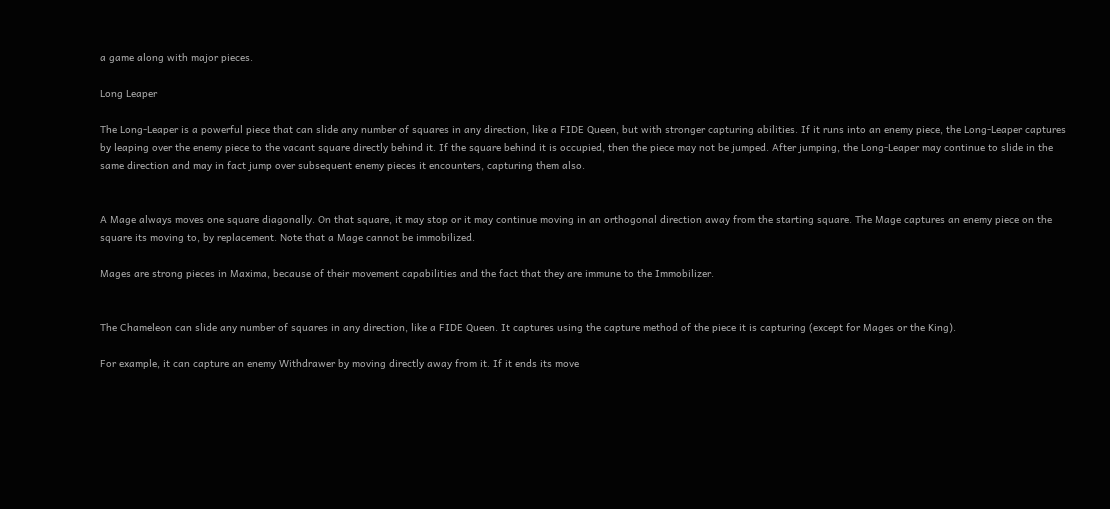a game along with major pieces.

Long Leaper

The Long-Leaper is a powerful piece that can slide any number of squares in any direction, like a FIDE Queen, but with stronger capturing abilities. If it runs into an enemy piece, the Long-Leaper captures by leaping over the enemy piece to the vacant square directly behind it. If the square behind it is occupied, then the piece may not be jumped. After jumping, the Long-Leaper may continue to slide in the same direction and may in fact jump over subsequent enemy pieces it encounters, capturing them also.


A Mage always moves one square diagonally. On that square, it may stop or it may continue moving in an orthogonal direction away from the starting square. The Mage captures an enemy piece on the square its moving to, by replacement. Note that a Mage cannot be immobilized.

Mages are strong pieces in Maxima, because of their movement capabilities and the fact that they are immune to the Immobilizer.


The Chameleon can slide any number of squares in any direction, like a FIDE Queen. It captures using the capture method of the piece it is capturing (except for Mages or the King).

For example, it can capture an enemy Withdrawer by moving directly away from it. If it ends its move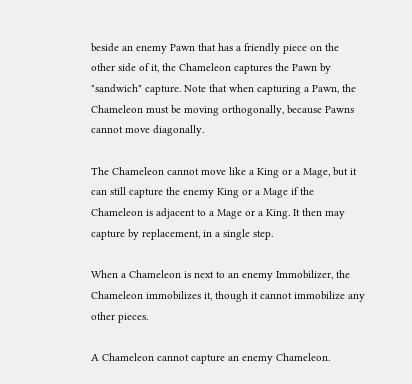beside an enemy Pawn that has a friendly piece on the other side of it, the Chameleon captures the Pawn by "sandwich" capture. Note that when capturing a Pawn, the Chameleon must be moving orthogonally, because Pawns cannot move diagonally.

The Chameleon cannot move like a King or a Mage, but it can still capture the enemy King or a Mage if the Chameleon is adjacent to a Mage or a King. It then may capture by replacement, in a single step.

When a Chameleon is next to an enemy Immobilizer, the Chameleon immobilizes it, though it cannot immobilize any other pieces.

A Chameleon cannot capture an enemy Chameleon.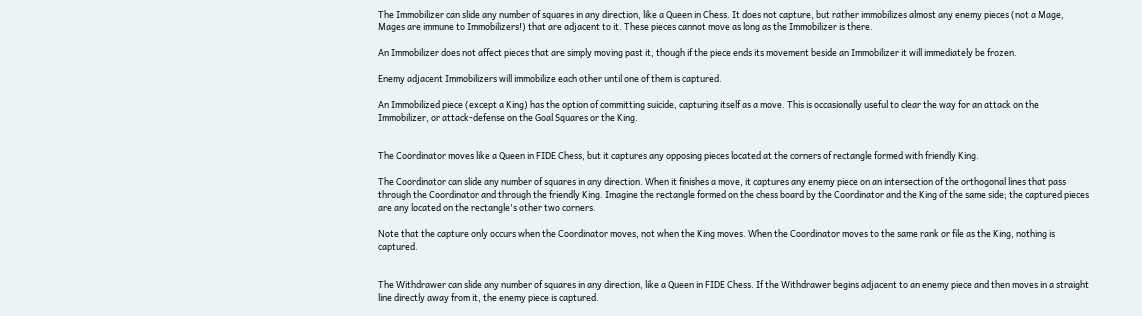The Immobilizer can slide any number of squares in any direction, like a Queen in Chess. It does not capture, but rather immobilizes almost any enemy pieces (not a Mage, Mages are immune to Immobilizers!) that are adjacent to it. These pieces cannot move as long as the Immobilizer is there.

An Immobilizer does not affect pieces that are simply moving past it, though if the piece ends its movement beside an Immobilizer it will immediately be frozen.

Enemy adjacent Immobilizers will immobilize each other until one of them is captured.

An Immobilized piece (except a King) has the option of committing suicide, capturing itself as a move. This is occasionally useful to clear the way for an attack on the Immobilizer, or attack-defense on the Goal Squares or the King.


The Coordinator moves like a Queen in FIDE Chess, but it captures any opposing pieces located at the corners of rectangle formed with friendly King.

The Coordinator can slide any number of squares in any direction. When it finishes a move, it captures any enemy piece on an intersection of the orthogonal lines that pass through the Coordinator and through the friendly King. Imagine the rectangle formed on the chess board by the Coordinator and the King of the same side; the captured pieces are any located on the rectangle's other two corners.

Note that the capture only occurs when the Coordinator moves, not when the King moves. When the Coordinator moves to the same rank or file as the King, nothing is captured.


The Withdrawer can slide any number of squares in any direction, like a Queen in FIDE Chess. If the Withdrawer begins adjacent to an enemy piece and then moves in a straight line directly away from it, the enemy piece is captured.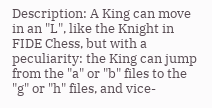Description: A King can move in an "L", like the Knight in FIDE Chess, but with a peculiarity: the King can jump from the "a" or "b" files to the "g" or "h" files, and vice-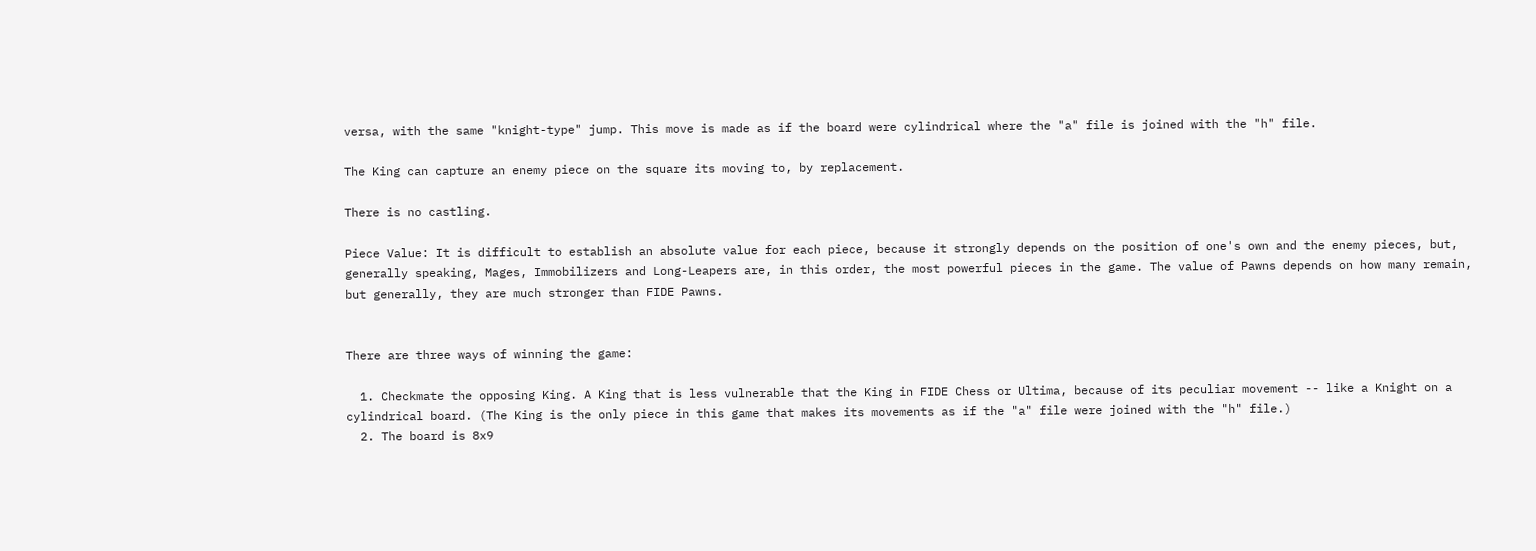versa, with the same "knight-type" jump. This move is made as if the board were cylindrical where the "a" file is joined with the "h" file.

The King can capture an enemy piece on the square its moving to, by replacement.

There is no castling.

Piece Value: It is difficult to establish an absolute value for each piece, because it strongly depends on the position of one's own and the enemy pieces, but, generally speaking, Mages, Immobilizers and Long-Leapers are, in this order, the most powerful pieces in the game. The value of Pawns depends on how many remain, but generally, they are much stronger than FIDE Pawns.


There are three ways of winning the game:

  1. Checkmate the opposing King. A King that is less vulnerable that the King in FIDE Chess or Ultima, because of its peculiar movement -- like a Knight on a cylindrical board. (The King is the only piece in this game that makes its movements as if the "a" file were joined with the "h" file.)
  2. The board is 8x9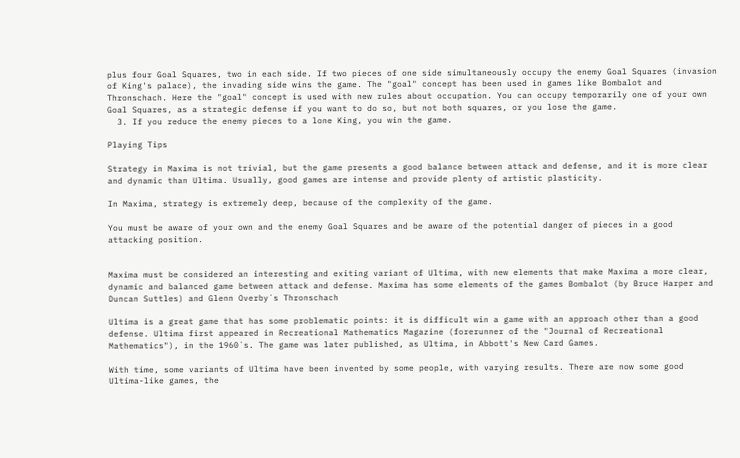plus four Goal Squares, two in each side. If two pieces of one side simultaneously occupy the enemy Goal Squares (invasion of King's palace), the invading side wins the game. The "goal" concept has been used in games like Bombalot and Thronschach. Here the "goal" concept is used with new rules about occupation. You can occupy temporarily one of your own Goal Squares, as a strategic defense if you want to do so, but not both squares, or you lose the game.
  3. If you reduce the enemy pieces to a lone King, you win the game.

Playing Tips

Strategy in Maxima is not trivial, but the game presents a good balance between attack and defense, and it is more clear and dynamic than Ultima. Usually, good games are intense and provide plenty of artistic plasticity.

In Maxima, strategy is extremely deep, because of the complexity of the game.

You must be aware of your own and the enemy Goal Squares and be aware of the potential danger of pieces in a good attacking position.


Maxima must be considered an interesting and exiting variant of Ultima, with new elements that make Maxima a more clear, dynamic and balanced game between attack and defense. Maxima has some elements of the games Bombalot (by Bruce Harper and Duncan Suttles) and Glenn Overby´s Thronschach

Ultima is a great game that has some problematic points: it is difficult win a game with an approach other than a good defense. Ultima first appeared in Recreational Mathematics Magazine (forerunner of the "Journal of Recreational Mathematics"), in the 1960´s. The game was later published, as Ultima, in Abbott's New Card Games.

With time, some variants of Ultima have been invented by some people, with varying results. There are now some good Ultima-like games, the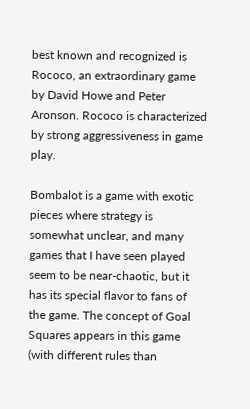best known and recognized is Rococo, an extraordinary game by David Howe and Peter Aronson. Rococo is characterized by strong aggressiveness in game play.

Bombalot is a game with exotic pieces where strategy is somewhat unclear, and many games that I have seen played seem to be near-chaotic, but it has its special flavor to fans of the game. The concept of Goal Squares appears in this game (with different rules than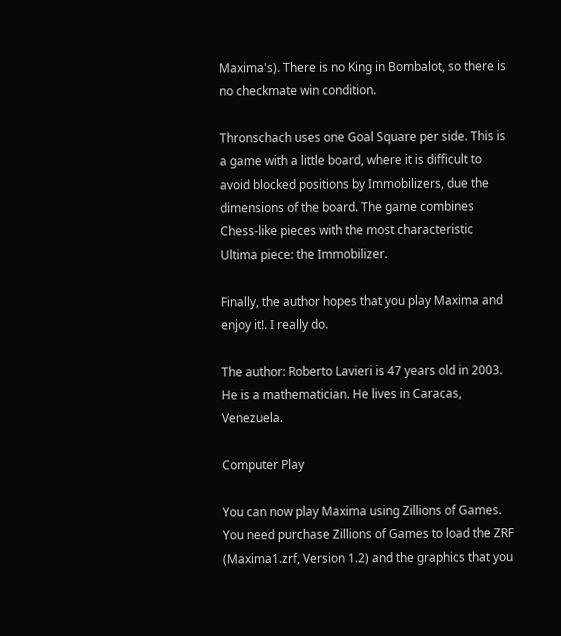Maxima's). There is no King in Bombalot, so there is no checkmate win condition.

Thronschach uses one Goal Square per side. This is a game with a little board, where it is difficult to avoid blocked positions by Immobilizers, due the dimensions of the board. The game combines Chess-like pieces with the most characteristic Ultima piece: the Immobilizer.

Finally, the author hopes that you play Maxima and enjoy it!. I really do.

The author: Roberto Lavieri is 47 years old in 2003. He is a mathematician. He lives in Caracas, Venezuela.

Computer Play

You can now play Maxima using Zillions of Games. You need purchase Zillions of Games to load the ZRF (Maxima1.zrf, Version 1.2) and the graphics that you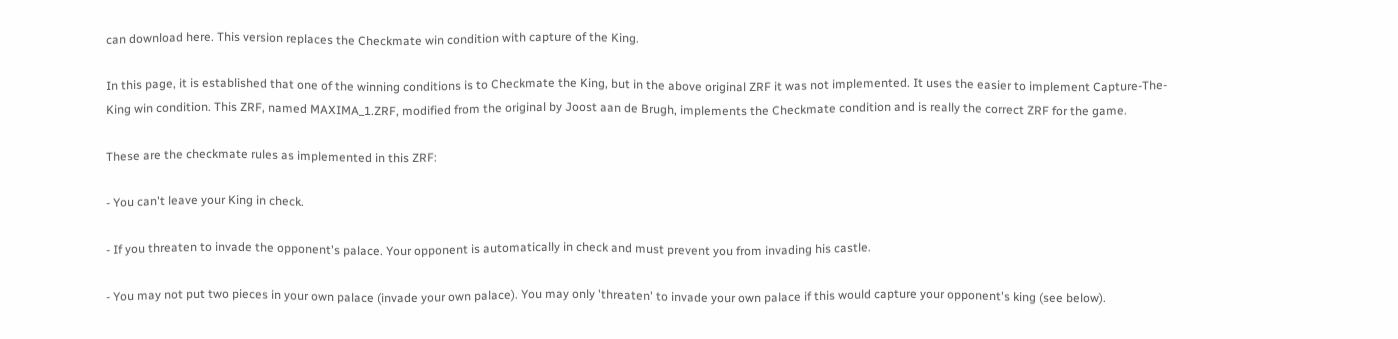can download here. This version replaces the Checkmate win condition with capture of the King.

In this page, it is established that one of the winning conditions is to Checkmate the King, but in the above original ZRF it was not implemented. It uses the easier to implement Capture-The-King win condition. This ZRF, named MAXIMA_1.ZRF, modified from the original by Joost aan de Brugh, implements the Checkmate condition and is really the correct ZRF for the game.

These are the checkmate rules as implemented in this ZRF:

- You can't leave your King in check.

- If you threaten to invade the opponent's palace. Your opponent is automatically in check and must prevent you from invading his castle.

- You may not put two pieces in your own palace (invade your own palace). You may only 'threaten' to invade your own palace if this would capture your opponent's king (see below).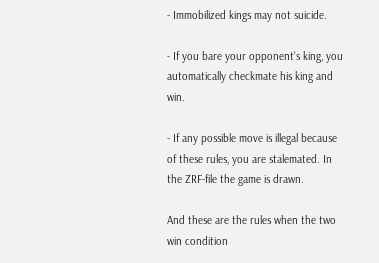- Immobilized kings may not suicide.

- If you bare your opponent's king, you automatically checkmate his king and win.

- If any possible move is illegal because of these rules, you are stalemated. In the ZRF-file the game is drawn.

And these are the rules when the two win condition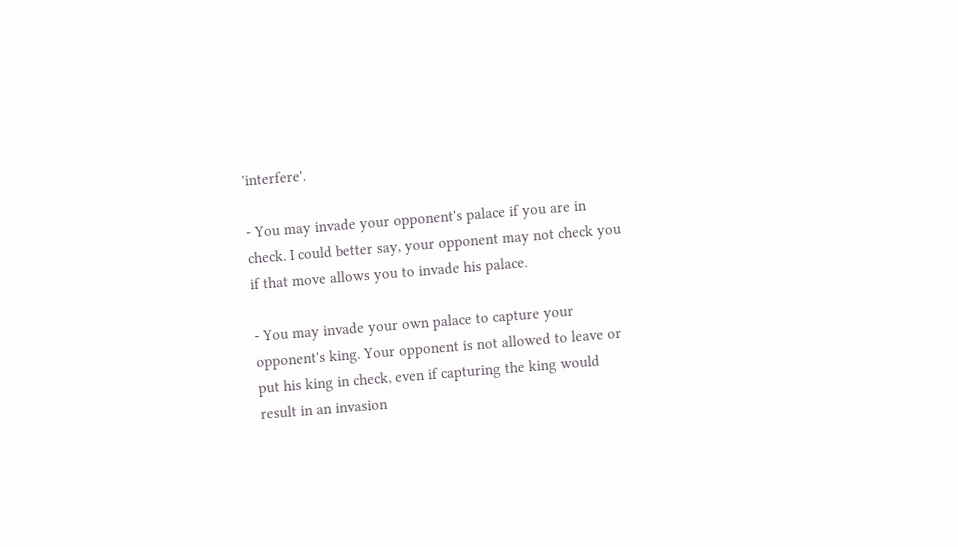'interfere'.

- You may invade your opponent's palace if you are in check. I could better say, your opponent may not check you if that move allows you to invade his palace.

- You may invade your own palace to capture your opponent's king. Your opponent is not allowed to leave or put his king in check, even if capturing the king would result in an invasion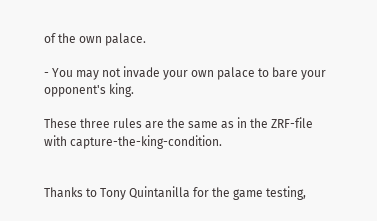of the own palace.

- You may not invade your own palace to bare your opponent's king.

These three rules are the same as in the ZRF-file with capture-the-king-condition.


Thanks to Tony Quintanilla for the game testing,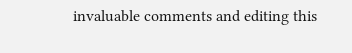invaluable comments and editing this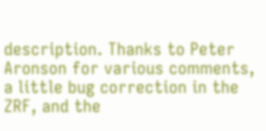description. Thanks to Peter Aronson for various comments, a little bug correction in the ZRF, and the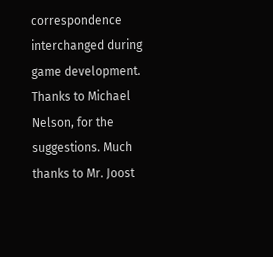correspondence interchanged during game development. Thanks to Michael Nelson, for the suggestions. Much thanks to Mr. Joost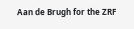Aan de Brugh for the ZRF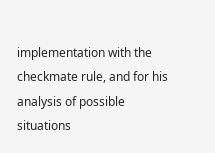implementation with the checkmate rule, and for his analysis of possible situations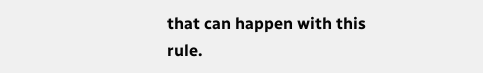that can happen with this rule.